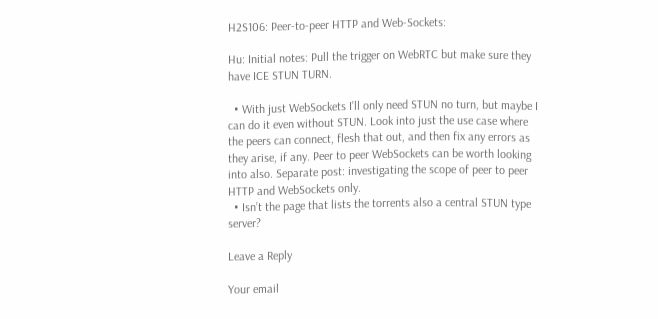H2S106: Peer-to-peer HTTP and Web-Sockets:

Hu: Initial notes: Pull the trigger on WebRTC but make sure they have ICE STUN TURN.

  • With just WebSockets I’ll only need STUN no turn, but maybe I can do it even without STUN. Look into just the use case where the peers can connect, flesh that out, and then fix any errors as they arise, if any. Peer to peer WebSockets can be worth looking into also. Separate post: investigating the scope of peer to peer HTTP and WebSockets only.
  • Isn’t the page that lists the torrents also a central STUN type server?

Leave a Reply

Your email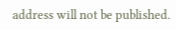address will not be published.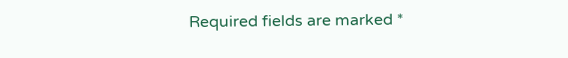Required fields are marked *